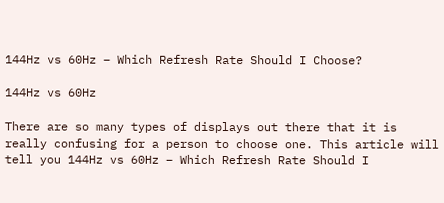144Hz vs 60Hz – Which Refresh Rate Should I Choose?

144Hz vs 60Hz

There are so many types of displays out there that it is really confusing for a person to choose one. This article will tell you 144Hz vs 60Hz – Which Refresh Rate Should I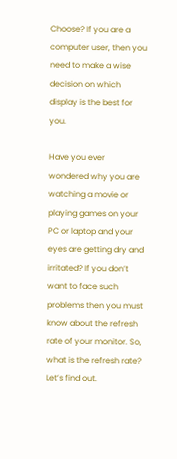Choose? If you are a computer user, then you need to make a wise decision on which display is the best for you.

Have you ever wondered why you are watching a movie or playing games on your PC or laptop and your eyes are getting dry and irritated? If you don’t want to face such problems then you must know about the refresh rate of your monitor. So, what is the refresh rate? Let’s find out.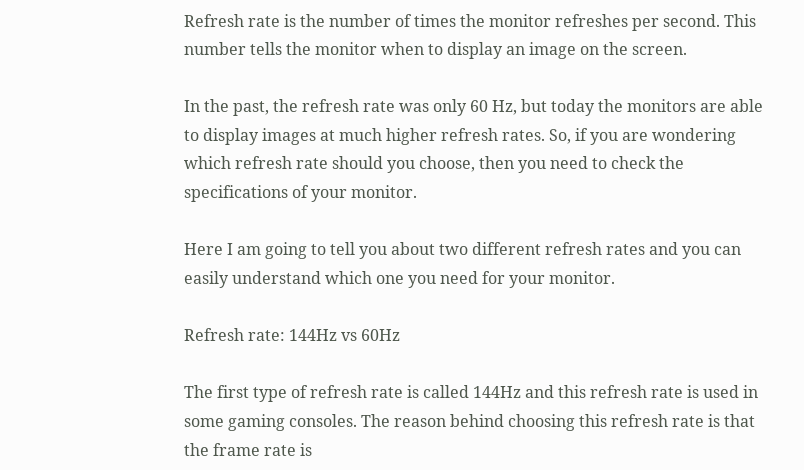Refresh rate is the number of times the monitor refreshes per second. This number tells the monitor when to display an image on the screen.

In the past, the refresh rate was only 60 Hz, but today the monitors are able to display images at much higher refresh rates. So, if you are wondering which refresh rate should you choose, then you need to check the specifications of your monitor.

Here I am going to tell you about two different refresh rates and you can easily understand which one you need for your monitor.

Refresh rate: 144Hz vs 60Hz

The first type of refresh rate is called 144Hz and this refresh rate is used in some gaming consoles. The reason behind choosing this refresh rate is that the frame rate is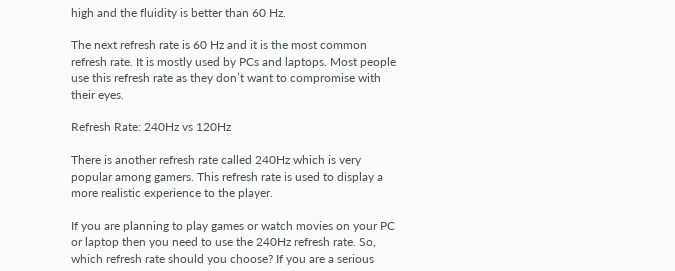high and the fluidity is better than 60 Hz.

The next refresh rate is 60 Hz and it is the most common refresh rate. It is mostly used by PCs and laptops. Most people use this refresh rate as they don’t want to compromise with their eyes.

Refresh Rate: 240Hz vs 120Hz

There is another refresh rate called 240Hz which is very popular among gamers. This refresh rate is used to display a more realistic experience to the player.

If you are planning to play games or watch movies on your PC or laptop then you need to use the 240Hz refresh rate. So, which refresh rate should you choose? If you are a serious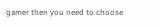gamer then you need to choose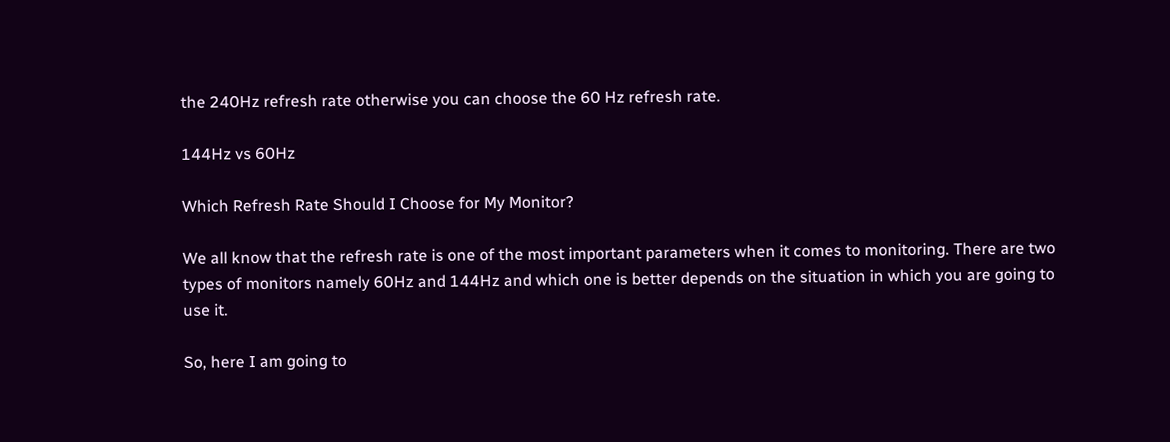the 240Hz refresh rate otherwise you can choose the 60 Hz refresh rate.

144Hz vs 60Hz

Which Refresh Rate Should I Choose for My Monitor?

We all know that the refresh rate is one of the most important parameters when it comes to monitoring. There are two types of monitors namely 60Hz and 144Hz and which one is better depends on the situation in which you are going to use it.

So, here I am going to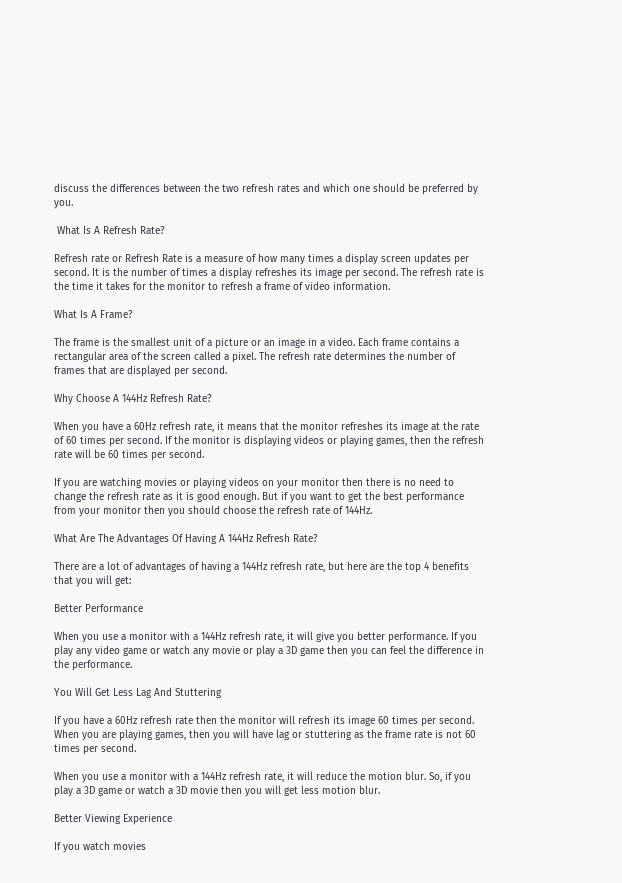discuss the differences between the two refresh rates and which one should be preferred by you.

 What Is A Refresh Rate?

Refresh rate or Refresh Rate is a measure of how many times a display screen updates per second. It is the number of times a display refreshes its image per second. The refresh rate is the time it takes for the monitor to refresh a frame of video information.

What Is A Frame?

The frame is the smallest unit of a picture or an image in a video. Each frame contains a rectangular area of the screen called a pixel. The refresh rate determines the number of frames that are displayed per second.

Why Choose A 144Hz Refresh Rate?

When you have a 60Hz refresh rate, it means that the monitor refreshes its image at the rate of 60 times per second. If the monitor is displaying videos or playing games, then the refresh rate will be 60 times per second.

If you are watching movies or playing videos on your monitor then there is no need to change the refresh rate as it is good enough. But if you want to get the best performance from your monitor then you should choose the refresh rate of 144Hz.

What Are The Advantages Of Having A 144Hz Refresh Rate?

There are a lot of advantages of having a 144Hz refresh rate, but here are the top 4 benefits that you will get:

Better Performance

When you use a monitor with a 144Hz refresh rate, it will give you better performance. If you play any video game or watch any movie or play a 3D game then you can feel the difference in the performance.

You Will Get Less Lag And Stuttering

If you have a 60Hz refresh rate then the monitor will refresh its image 60 times per second. When you are playing games, then you will have lag or stuttering as the frame rate is not 60 times per second.

When you use a monitor with a 144Hz refresh rate, it will reduce the motion blur. So, if you play a 3D game or watch a 3D movie then you will get less motion blur.

Better Viewing Experience

If you watch movies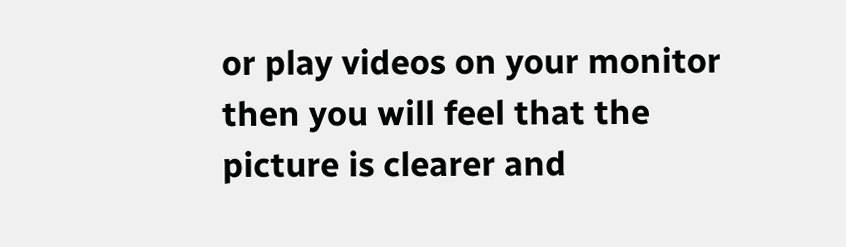or play videos on your monitor then you will feel that the picture is clearer and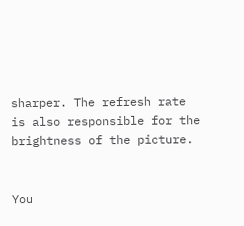sharper. The refresh rate is also responsible for the brightness of the picture.


You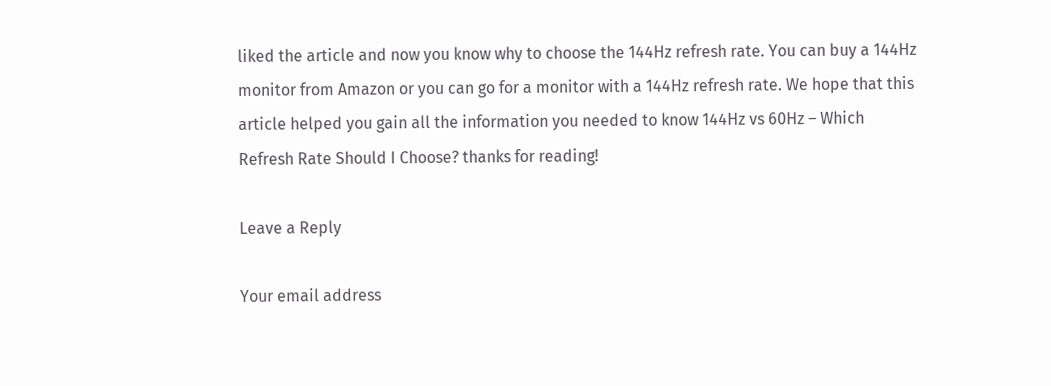liked the article and now you know why to choose the 144Hz refresh rate. You can buy a 144Hz monitor from Amazon or you can go for a monitor with a 144Hz refresh rate. We hope that this article helped you gain all the information you needed to know 144Hz vs 60Hz – Which Refresh Rate Should I Choose? thanks for reading!

Leave a Reply

Your email address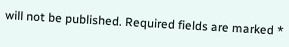will not be published. Required fields are marked *